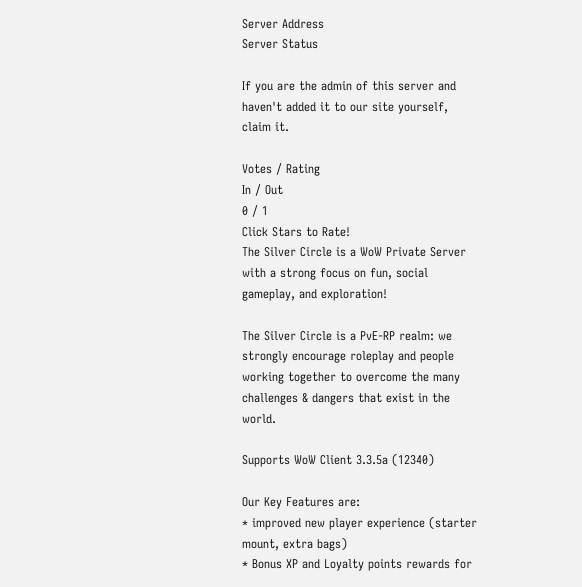Server Address
Server Status

If you are the admin of this server and haven't added it to our site yourself, claim it.

Votes / Rating
In / Out
0 / 1
Click Stars to Rate!
The Silver Circle is a WoW Private Server with a strong focus on fun, social gameplay, and exploration!

The Silver Circle is a PvE-RP realm: we strongly encourage roleplay and people working together to overcome the many challenges & dangers that exist in the world.

Supports WoW Client 3.3.5a (12340)

Our Key Features are:
* improved new player experience (starter mount, extra bags)
* Bonus XP and Loyalty points rewards for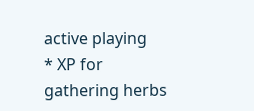active playing
* XP for gathering herbs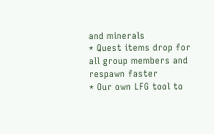and minerals
* Quest items drop for all group members and respawn faster
* Our own LFG tool to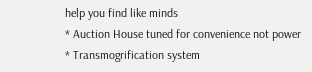help you find like minds
* Auction House tuned for convenience not power
* Transmogrification system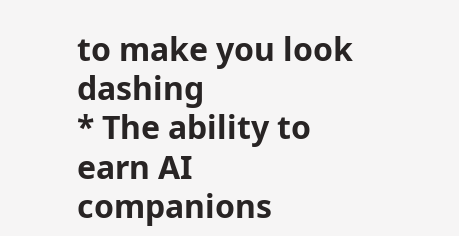to make you look dashing
* The ability to earn AI companions